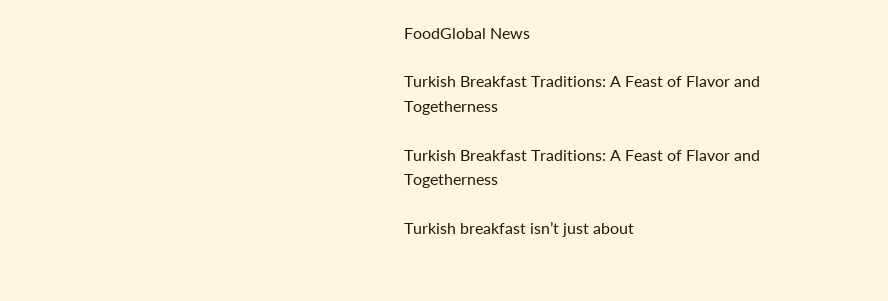FoodGlobal News

Turkish Breakfast Traditions: A Feast of Flavor and Togetherness

Turkish Breakfast Traditions: A Feast of Flavor and Togetherness

Turkish breakfast isn’t just about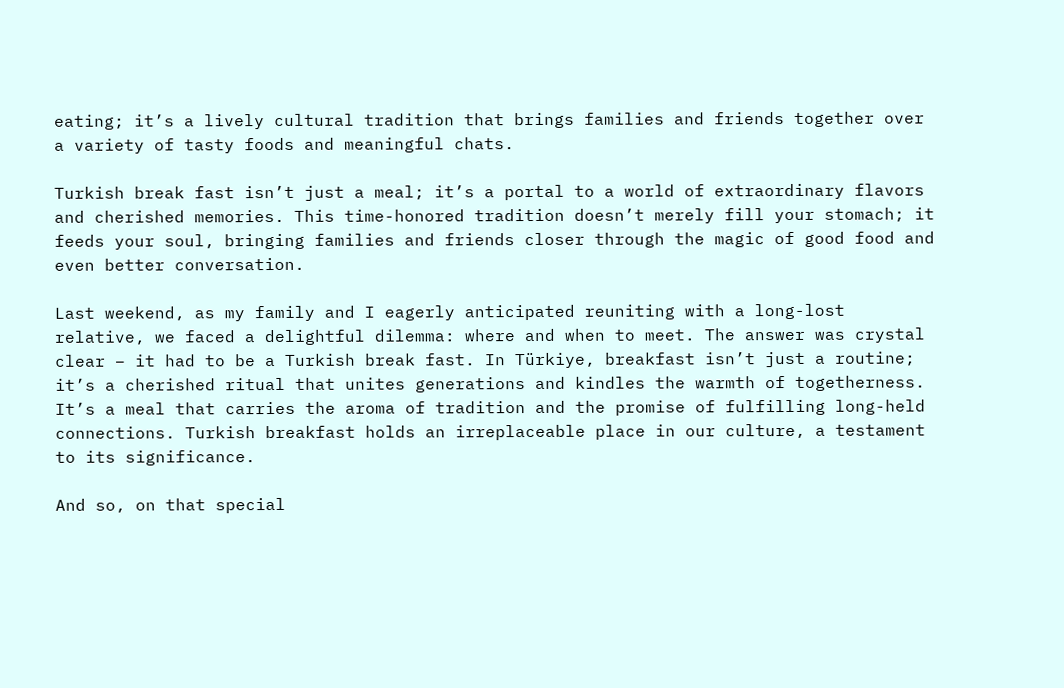eating; it’s a lively cultural tradition that brings families and friends together over a variety of tasty foods and meaningful chats.

Turkish break fast isn’t just a meal; it’s a portal to a world of extraordinary flavors and cherished memories. This time-honored tradition doesn’t merely fill your stomach; it feeds your soul, bringing families and friends closer through the magic of good food and even better conversation.

Last weekend, as my family and I eagerly anticipated reuniting with a long-lost relative, we faced a delightful dilemma: where and when to meet. The answer was crystal clear – it had to be a Turkish break fast. In Türkiye, breakfast isn’t just a routine; it’s a cherished ritual that unites generations and kindles the warmth of togetherness. It’s a meal that carries the aroma of tradition and the promise of fulfilling long-held connections. Turkish breakfast holds an irreplaceable place in our culture, a testament to its significance.

And so, on that special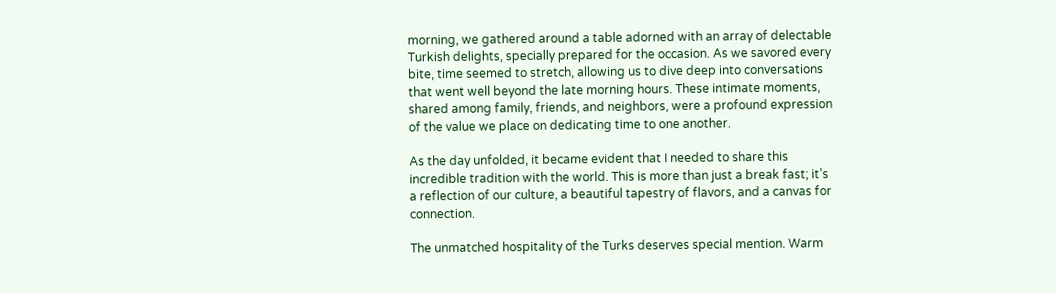morning, we gathered around a table adorned with an array of delectable Turkish delights, specially prepared for the occasion. As we savored every bite, time seemed to stretch, allowing us to dive deep into conversations that went well beyond the late morning hours. These intimate moments, shared among family, friends, and neighbors, were a profound expression of the value we place on dedicating time to one another.

As the day unfolded, it became evident that I needed to share this incredible tradition with the world. This is more than just a break fast; it’s a reflection of our culture, a beautiful tapestry of flavors, and a canvas for connection.

The unmatched hospitality of the Turks deserves special mention. Warm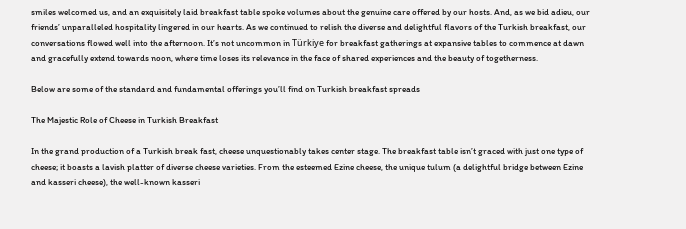smiles welcomed us, and an exquisitely laid breakfast table spoke volumes about the genuine care offered by our hosts. And, as we bid adieu, our friends’ unparalleled hospitality lingered in our hearts. As we continued to relish the diverse and delightful flavors of the Turkish breakfast, our conversations flowed well into the afternoon. It’s not uncommon in Türkiye for breakfast gatherings at expansive tables to commence at dawn and gracefully extend towards noon, where time loses its relevance in the face of shared experiences and the beauty of togetherness.

Below are some of the standard and fundamental offerings you’ll find on Turkish breakfast spreads

The Majestic Role of Cheese in Turkish Breakfast

In the grand production of a Turkish break fast, cheese unquestionably takes center stage. The breakfast table isn’t graced with just one type of cheese; it boasts a lavish platter of diverse cheese varieties. From the esteemed Ezine cheese, the unique tulum (a delightful bridge between Ezine and kasseri cheese), the well-known kasseri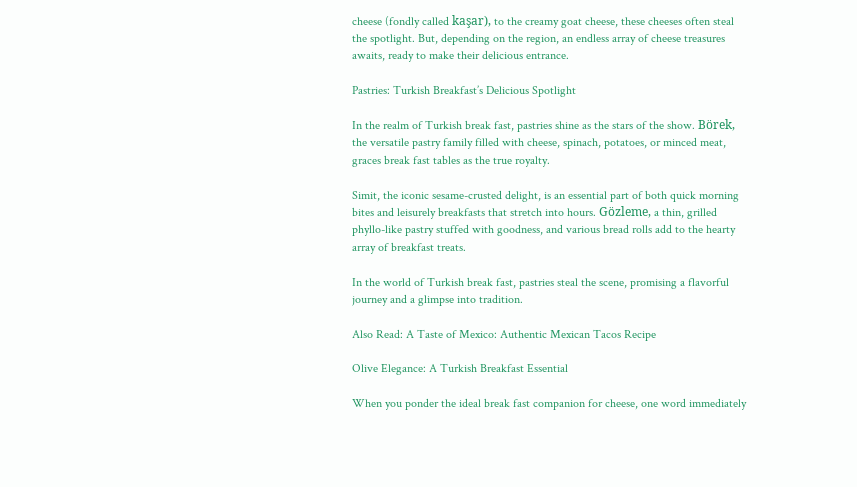cheese (fondly called kaşar), to the creamy goat cheese, these cheeses often steal the spotlight. But, depending on the region, an endless array of cheese treasures awaits, ready to make their delicious entrance.

Pastries: Turkish Breakfast’s Delicious Spotlight

In the realm of Turkish break fast, pastries shine as the stars of the show. Börek, the versatile pastry family filled with cheese, spinach, potatoes, or minced meat, graces break fast tables as the true royalty.

Simit, the iconic sesame-crusted delight, is an essential part of both quick morning bites and leisurely breakfasts that stretch into hours. Gözleme, a thin, grilled phyllo-like pastry stuffed with goodness, and various bread rolls add to the hearty array of breakfast treats.

In the world of Turkish break fast, pastries steal the scene, promising a flavorful journey and a glimpse into tradition.

Also Read: A Taste of Mexico: Authentic Mexican Tacos Recipe

Olive Elegance: A Turkish Breakfast Essential

When you ponder the ideal break fast companion for cheese, one word immediately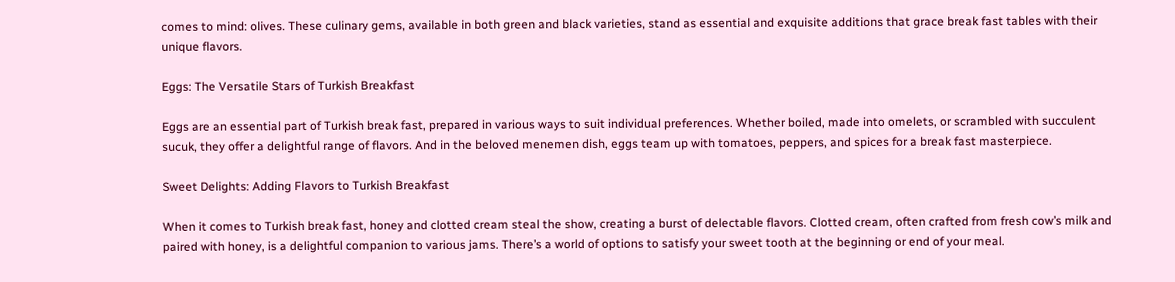comes to mind: olives. These culinary gems, available in both green and black varieties, stand as essential and exquisite additions that grace break fast tables with their unique flavors.

Eggs: The Versatile Stars of Turkish Breakfast

Eggs are an essential part of Turkish break fast, prepared in various ways to suit individual preferences. Whether boiled, made into omelets, or scrambled with succulent sucuk, they offer a delightful range of flavors. And in the beloved menemen dish, eggs team up with tomatoes, peppers, and spices for a break fast masterpiece.

Sweet Delights: Adding Flavors to Turkish Breakfast

When it comes to Turkish break fast, honey and clotted cream steal the show, creating a burst of delectable flavors. Clotted cream, often crafted from fresh cow’s milk and paired with honey, is a delightful companion to various jams. There’s a world of options to satisfy your sweet tooth at the beginning or end of your meal.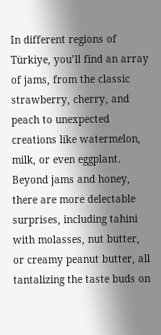In different regions of Türkiye, you’ll find an array of jams, from the classic strawberry, cherry, and peach to unexpected creations like watermelon, milk, or even eggplant. Beyond jams and honey, there are more delectable surprises, including tahini with molasses, nut butter, or creamy peanut butter, all tantalizing the taste buds on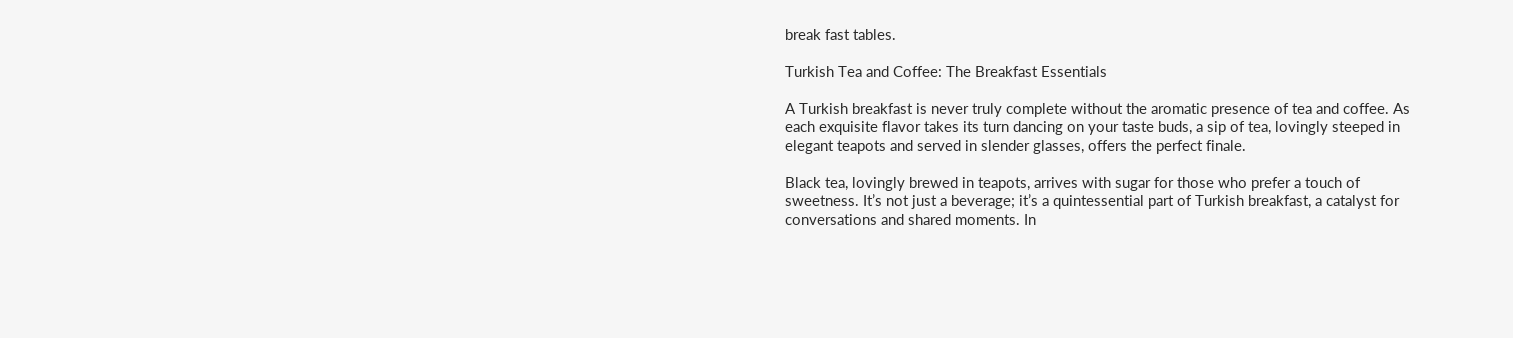break fast tables.

Turkish Tea and Coffee: The Breakfast Essentials

A Turkish breakfast is never truly complete without the aromatic presence of tea and coffee. As each exquisite flavor takes its turn dancing on your taste buds, a sip of tea, lovingly steeped in elegant teapots and served in slender glasses, offers the perfect finale.

Black tea, lovingly brewed in teapots, arrives with sugar for those who prefer a touch of sweetness. It’s not just a beverage; it’s a quintessential part of Turkish breakfast, a catalyst for conversations and shared moments. In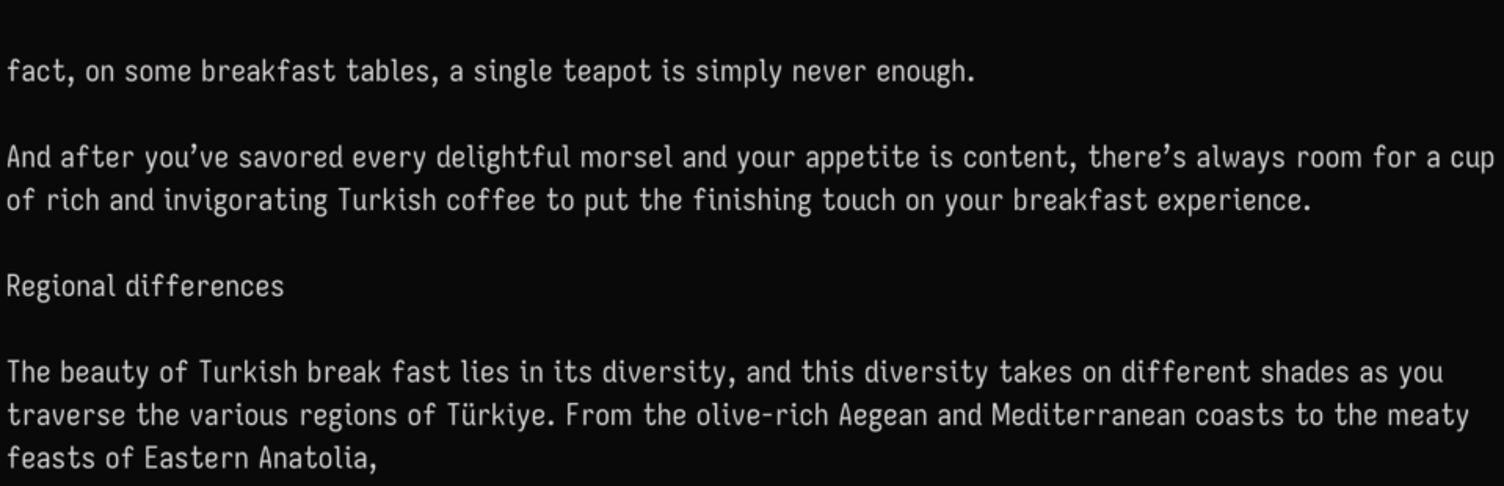fact, on some breakfast tables, a single teapot is simply never enough.

And after you’ve savored every delightful morsel and your appetite is content, there’s always room for a cup of rich and invigorating Turkish coffee to put the finishing touch on your breakfast experience.

Regional differences

The beauty of Turkish break fast lies in its diversity, and this diversity takes on different shades as you traverse the various regions of Türkiye. From the olive-rich Aegean and Mediterranean coasts to the meaty feasts of Eastern Anatolia,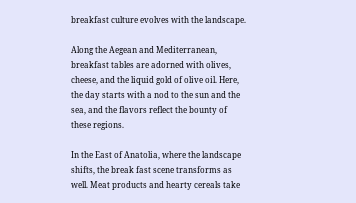breakfast culture evolves with the landscape.

Along the Aegean and Mediterranean, breakfast tables are adorned with olives, cheese, and the liquid gold of olive oil. Here, the day starts with a nod to the sun and the sea, and the flavors reflect the bounty of these regions.

In the East of Anatolia, where the landscape shifts, the break fast scene transforms as well. Meat products and hearty cereals take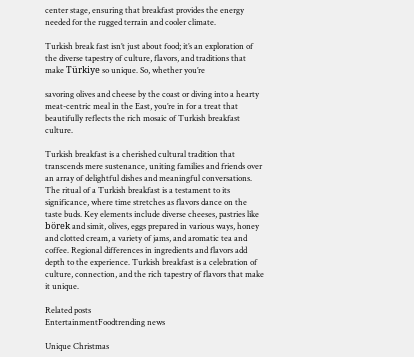center stage, ensuring that breakfast provides the energy needed for the rugged terrain and cooler climate.

Turkish break fast isn’t just about food; it’s an exploration of the diverse tapestry of culture, flavors, and traditions that make Türkiye so unique. So, whether you’re

savoring olives and cheese by the coast or diving into a hearty meat-centric meal in the East, you’re in for a treat that beautifully reflects the rich mosaic of Turkish breakfast culture.

Turkish breakfast is a cherished cultural tradition that transcends mere sustenance, uniting families and friends over an array of delightful dishes and meaningful conversations. The ritual of a Turkish breakfast is a testament to its significance, where time stretches as flavors dance on the taste buds. Key elements include diverse cheeses, pastries like börek and simit, olives, eggs prepared in various ways, honey and clotted cream, a variety of jams, and aromatic tea and coffee. Regional differences in ingredients and flavors add depth to the experience. Turkish breakfast is a celebration of culture, connection, and the rich tapestry of flavors that make it unique.

Related posts
EntertainmentFoodtrending news

Unique Christmas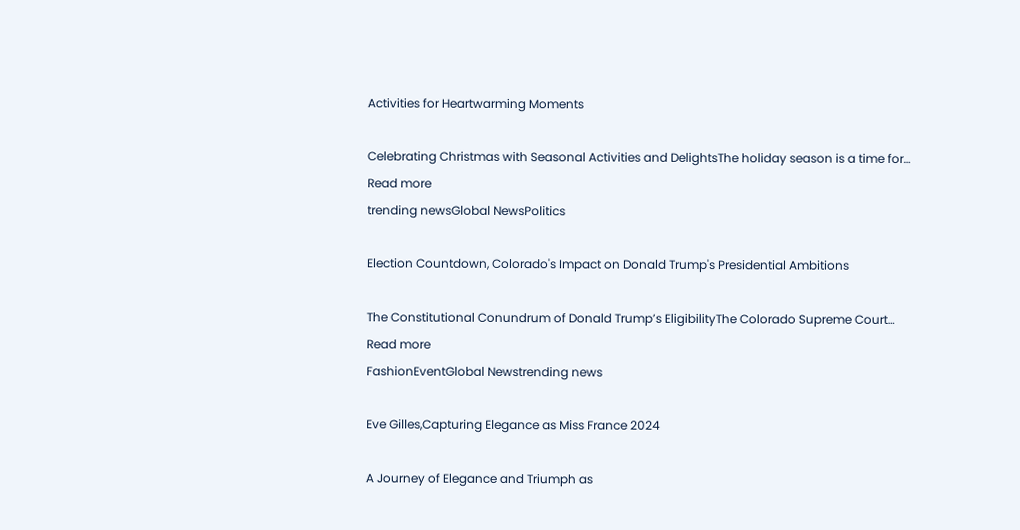Activities for Heartwarming Moments

Celebrating Christmas with Seasonal Activities and DelightsThe holiday season is a time for…
Read more
trending newsGlobal NewsPolitics

Election Countdown, Colorado's Impact on Donald Trump's Presidential Ambitions

The Constitutional Conundrum of Donald Trump’s EligibilityThe Colorado Supreme Court…
Read more
FashionEventGlobal Newstrending news

Eve Gilles,Capturing Elegance as Miss France 2024

A Journey of Elegance and Triumph as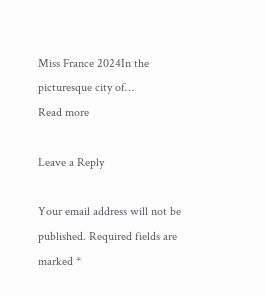Miss France 2024In the picturesque city of…
Read more

Leave a Reply

Your email address will not be published. Required fields are marked *